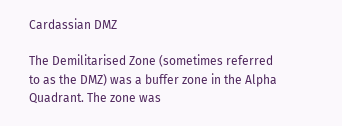Cardassian DMZ

The Demilitarised Zone (sometimes referred to as the DMZ) was a buffer zone in the Alpha Quadrant. The zone was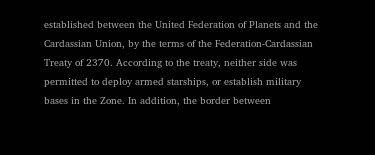established between the United Federation of Planets and the Cardassian Union, by the terms of the Federation-Cardassian Treaty of 2370. According to the treaty, neither side was permitted to deploy armed starships, or establish military bases in the Zone. In addition, the border between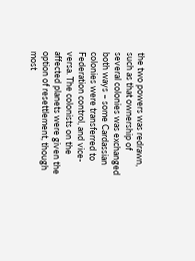the two powers was redrawn, such as that ownership of several colonies was exchanged both ways – some Cardassian colonies were transferred to Federation control, and vice-versa. The colonists on the affected planets were given the option of resettlement, though most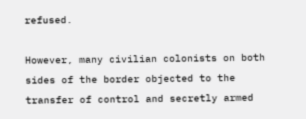refused.

However, many civilian colonists on both sides of the border objected to the transfer of control and secretly armed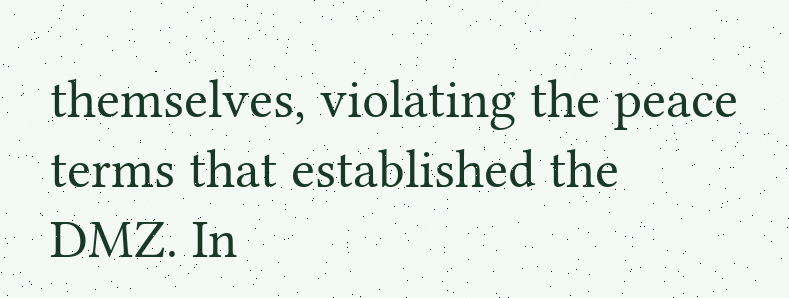themselves, violating the peace terms that established the DMZ. In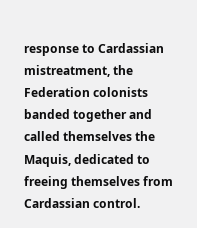response to Cardassian mistreatment, the Federation colonists banded together and called themselves the Maquis, dedicated to freeing themselves from Cardassian control.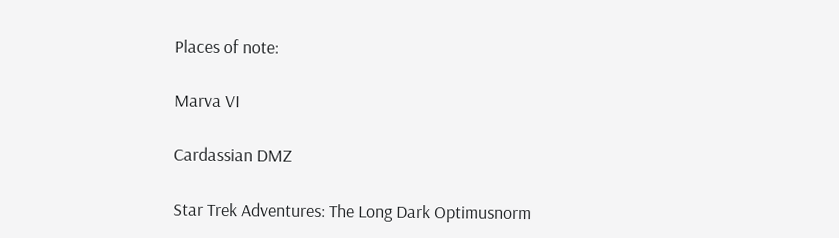Places of note:

Marva VI

Cardassian DMZ

Star Trek Adventures: The Long Dark Optimusnorm